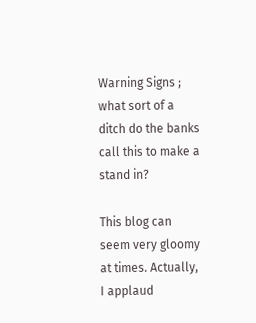Warning Signs ; what sort of a ditch do the banks call this to make a stand in?

This blog can seem very gloomy at times. Actually, I applaud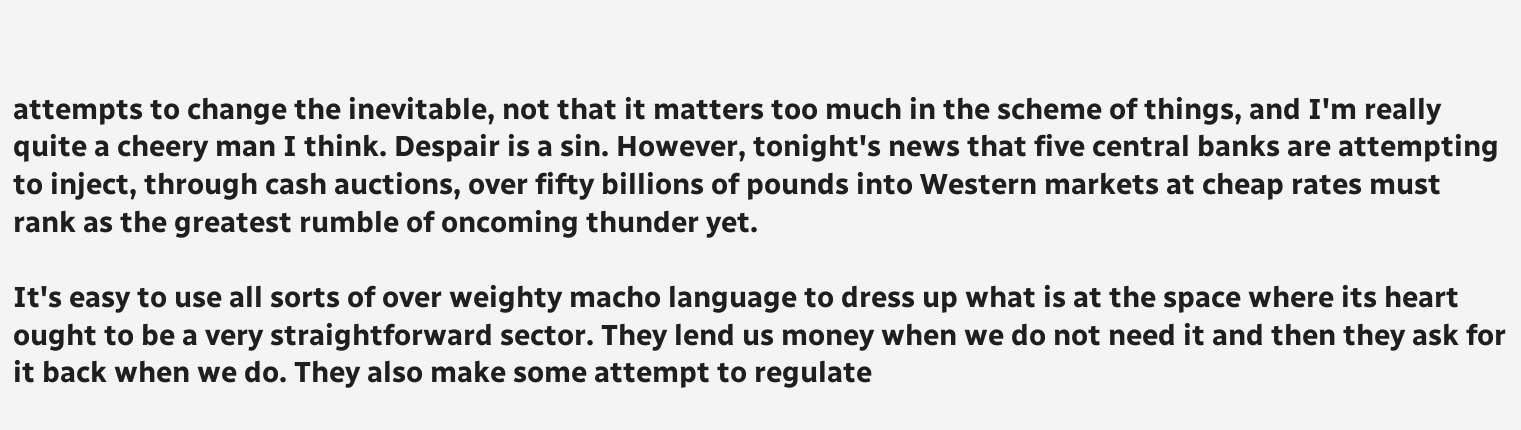attempts to change the inevitable, not that it matters too much in the scheme of things, and I'm really quite a cheery man I think. Despair is a sin. However, tonight's news that five central banks are attempting to inject, through cash auctions, over fifty billions of pounds into Western markets at cheap rates must rank as the greatest rumble of oncoming thunder yet.

It's easy to use all sorts of over weighty macho language to dress up what is at the space where its heart ought to be a very straightforward sector. They lend us money when we do not need it and then they ask for it back when we do. They also make some attempt to regulate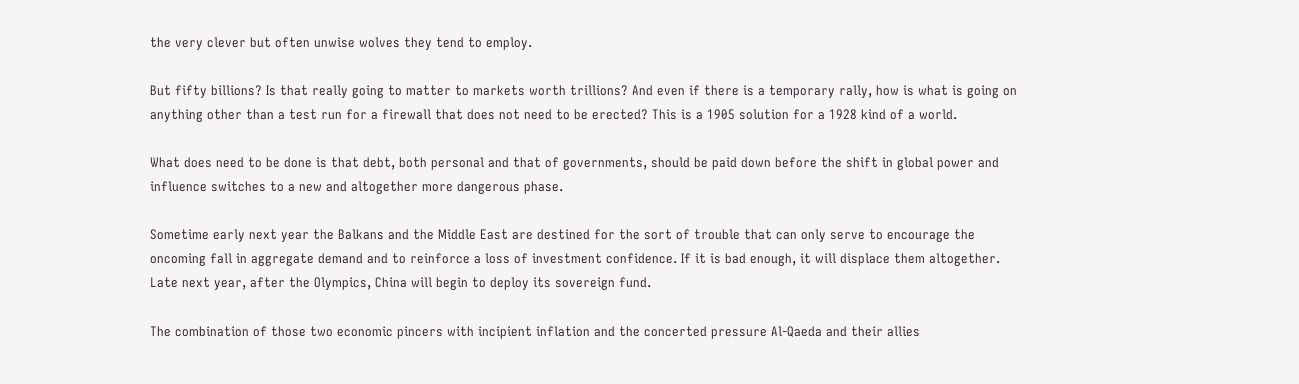the very clever but often unwise wolves they tend to employ.

But fifty billions? Is that really going to matter to markets worth trillions? And even if there is a temporary rally, how is what is going on anything other than a test run for a firewall that does not need to be erected? This is a 1905 solution for a 1928 kind of a world.

What does need to be done is that debt, both personal and that of governments, should be paid down before the shift in global power and influence switches to a new and altogether more dangerous phase.

Sometime early next year the Balkans and the Middle East are destined for the sort of trouble that can only serve to encourage the oncoming fall in aggregate demand and to reinforce a loss of investment confidence. If it is bad enough, it will displace them altogether. Late next year, after the Olympics, China will begin to deploy its sovereign fund.

The combination of those two economic pincers with incipient inflation and the concerted pressure Al-Qaeda and their allies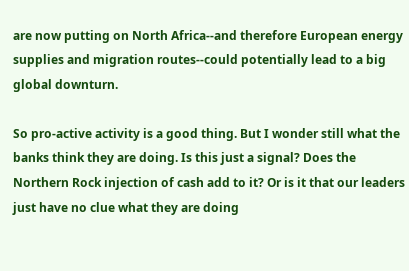are now putting on North Africa--and therefore European energy supplies and migration routes--could potentially lead to a big global downturn.

So pro-active activity is a good thing. But I wonder still what the banks think they are doing. Is this just a signal? Does the Northern Rock injection of cash add to it? Or is it that our leaders just have no clue what they are doing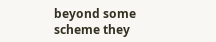beyond some scheme they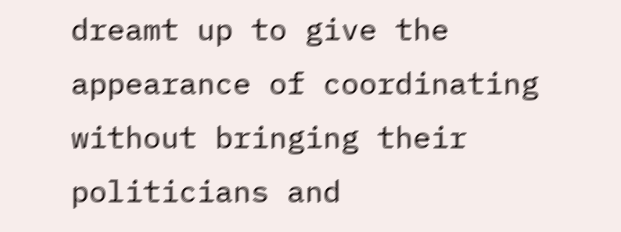dreamt up to give the appearance of coordinating without bringing their politicians and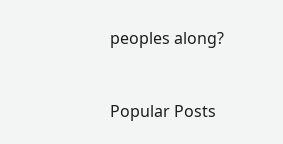peoples along?


Popular Posts